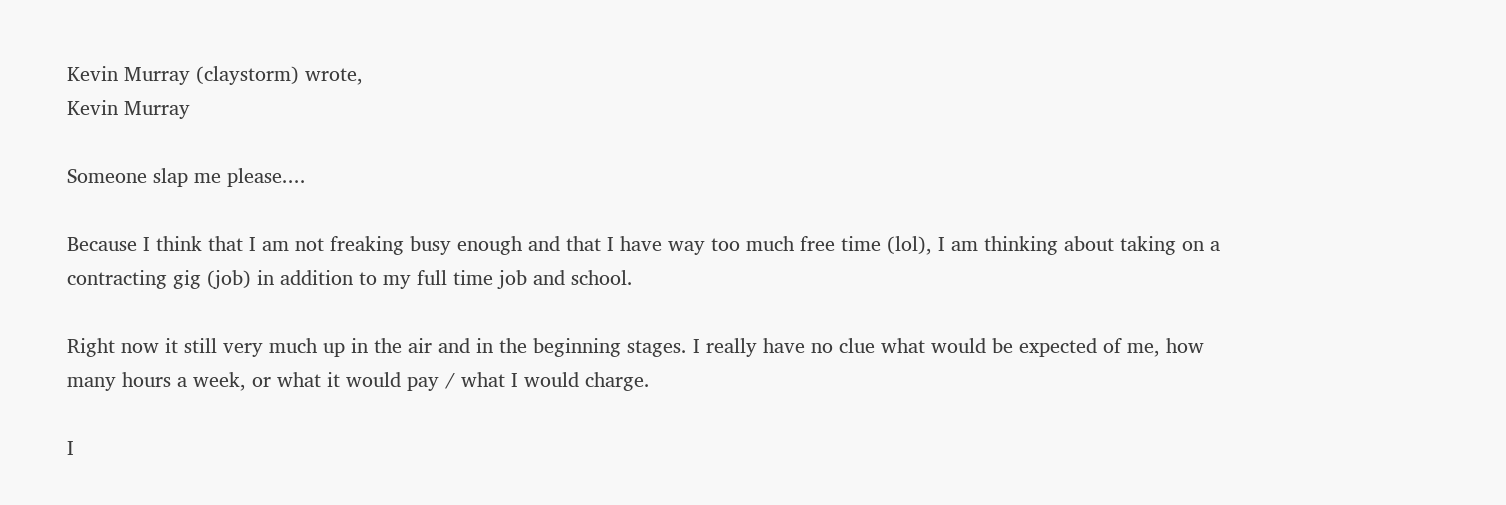Kevin Murray (claystorm) wrote,
Kevin Murray

Someone slap me please....

Because I think that I am not freaking busy enough and that I have way too much free time (lol), I am thinking about taking on a contracting gig (job) in addition to my full time job and school.

Right now it still very much up in the air and in the beginning stages. I really have no clue what would be expected of me, how many hours a week, or what it would pay / what I would charge.

I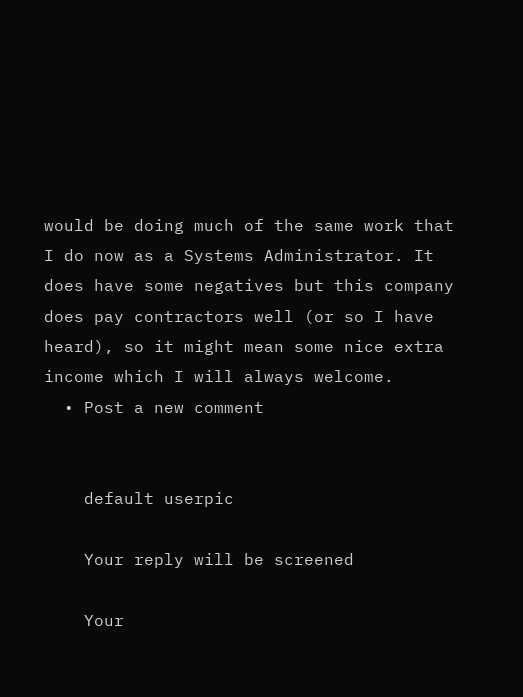would be doing much of the same work that I do now as a Systems Administrator. It does have some negatives but this company does pay contractors well (or so I have heard), so it might mean some nice extra income which I will always welcome.
  • Post a new comment


    default userpic

    Your reply will be screened

    Your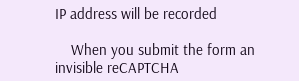IP address will be recorded

    When you submit the form an invisible reCAPTCHA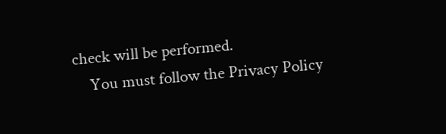check will be performed.
    You must follow the Privacy Policy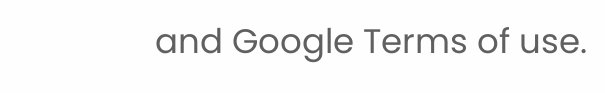and Google Terms of use.